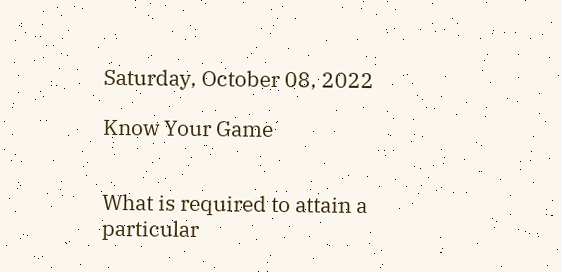Saturday, October 08, 2022

Know Your Game


What is required to attain a particular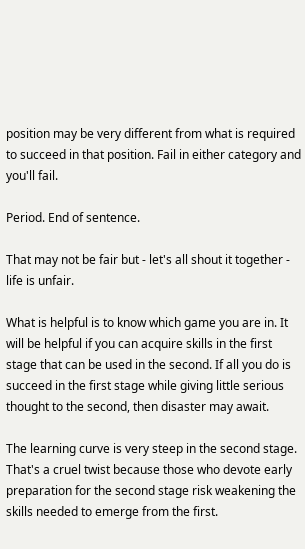position may be very different from what is required to succeed in that position. Fail in either category and you'll fail.

Period. End of sentence.

That may not be fair but - let's all shout it together - life is unfair.

What is helpful is to know which game you are in. It will be helpful if you can acquire skills in the first stage that can be used in the second. If all you do is succeed in the first stage while giving little serious thought to the second, then disaster may await.

The learning curve is very steep in the second stage. That's a cruel twist because those who devote early preparation for the second stage risk weakening the skills needed to emerge from the first.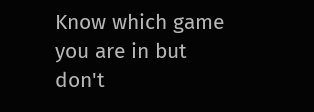Know which game you are in but don't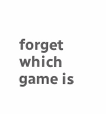forget which game is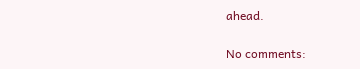ahead.

No comments: